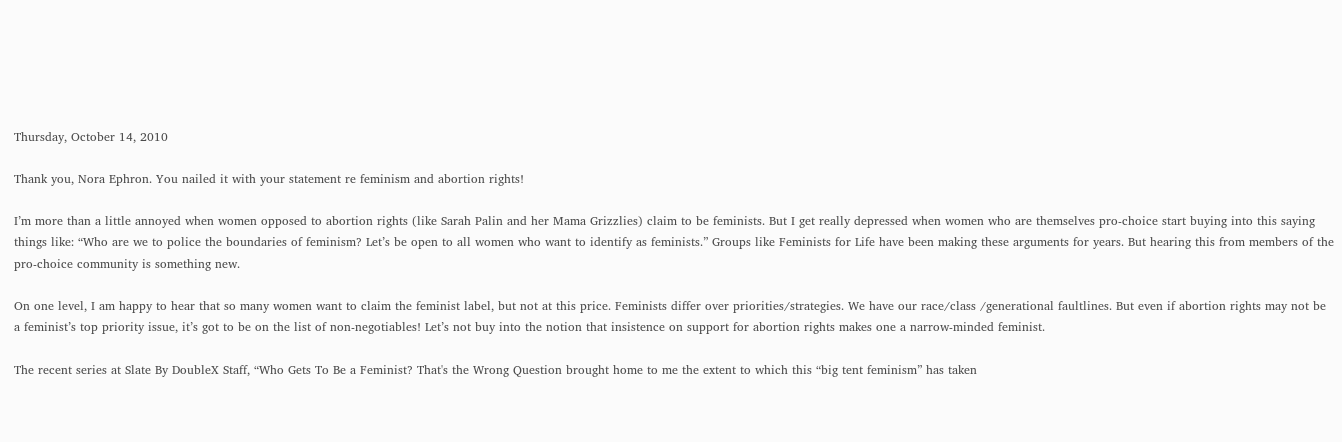Thursday, October 14, 2010

Thank you, Nora Ephron. You nailed it with your statement re feminism and abortion rights!

I’m more than a little annoyed when women opposed to abortion rights (like Sarah Palin and her Mama Grizzlies) claim to be feminists. But I get really depressed when women who are themselves pro-choice start buying into this saying things like: “Who are we to police the boundaries of feminism? Let’s be open to all women who want to identify as feminists.” Groups like Feminists for Life have been making these arguments for years. But hearing this from members of the pro-choice community is something new.

On one level, I am happy to hear that so many women want to claim the feminist label, but not at this price. Feminists differ over priorities/strategies. We have our race/class /generational faultlines. But even if abortion rights may not be a feminist’s top priority issue, it’s got to be on the list of non-negotiables! Let’s not buy into the notion that insistence on support for abortion rights makes one a narrow-minded feminist.

The recent series at Slate By DoubleX Staff, “Who Gets To Be a Feminist? That's the Wrong Question brought home to me the extent to which this “big tent feminism” has taken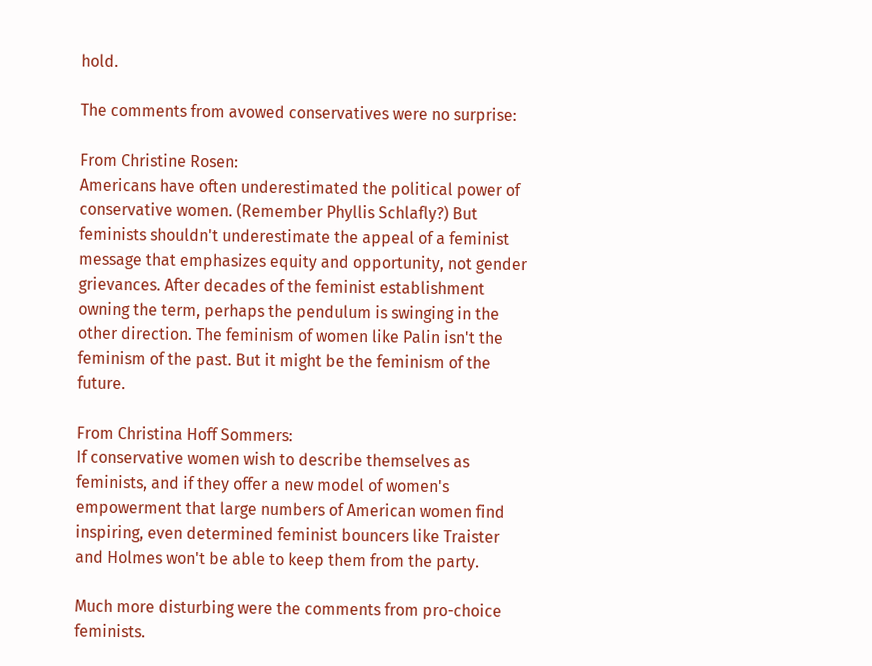hold.

The comments from avowed conservatives were no surprise:

From Christine Rosen:
Americans have often underestimated the political power of conservative women. (Remember Phyllis Schlafly?) But feminists shouldn't underestimate the appeal of a feminist message that emphasizes equity and opportunity, not gender grievances. After decades of the feminist establishment owning the term, perhaps the pendulum is swinging in the other direction. The feminism of women like Palin isn't the feminism of the past. But it might be the feminism of the future.

From Christina Hoff Sommers:
If conservative women wish to describe themselves as feminists, and if they offer a new model of women's empowerment that large numbers of American women find inspiring, even determined feminist bouncers like Traister and Holmes won't be able to keep them from the party.

Much more disturbing were the comments from pro-choice feminists.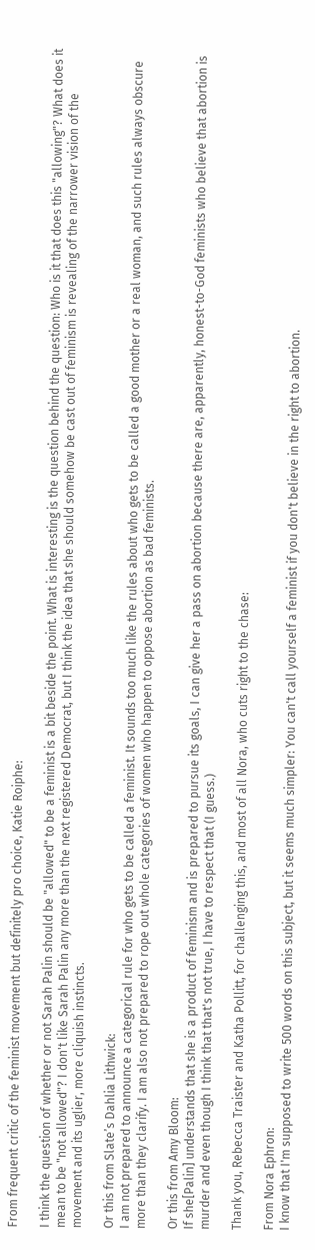From frequent critic of the feminist movement but definitely pro choice, Katie Roiphe:

I think the question of whether or not Sarah Palin should be "allowed" to be a feminist is a bit beside the point. What is interesting is the question behind the question: Who is it that does this "allowing"? What does it mean to be "not allowed"? I don't like Sarah Palin any more than the next registered Democrat, but I think the idea that she should somehow be cast out of feminism is revealing of the narrower vision of the movement and its uglier, more cliquish instincts.

Or this from Slate’s Dahlia Lithwick:
I am not prepared to announce a categorical rule for who gets to be called a feminist. It sounds too much like the rules about who gets to be called a good mother or a real woman, and such rules always obscure more than they clarify. I am also not prepared to rope out whole categories of women who happen to oppose abortion as bad feminists.

Or this from Amy Bloom:
If she[Palin] understands that she is a product of feminism and is prepared to pursue its goals, I can give her a pass on abortion because there are, apparently, honest-to-God feminists who believe that abortion is murder and even though I think that that's not true, I have to respect that (I guess.)

Thank you, Rebecca Traister and Katha Pollitt, for challenging this, and most of all Nora, who cuts right to the chase:

From Nora Ephron:
I know that I'm supposed to write 500 words on this subject, but it seems much simpler: You can't call yourself a feminist if you don't believe in the right to abortion.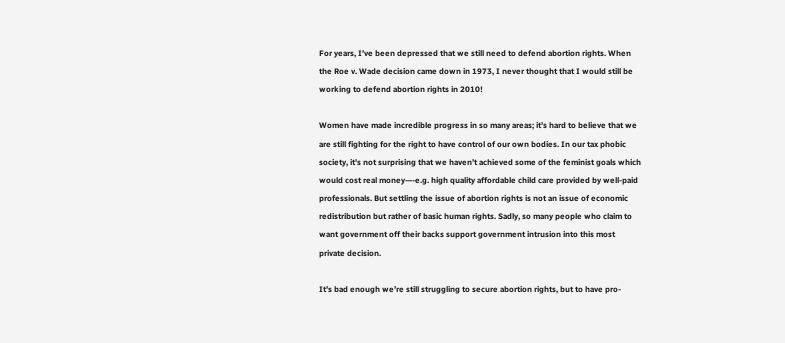For years, I’ve been depressed that we still need to defend abortion rights. When the Roe v. Wade decision came down in 1973, I never thought that I would still be working to defend abortion rights in 2010!

Women have made incredible progress in so many areas; it’s hard to believe that we are still fighting for the right to have control of our own bodies. In our tax phobic society, it’s not surprising that we haven’t achieved some of the feminist goals which would cost real money—-e.g. high quality affordable child care provided by well-paid professionals. But settling the issue of abortion rights is not an issue of economic redistribution but rather of basic human rights. Sadly, so many people who claim to want government off their backs support government intrusion into this most private decision.

It’s bad enough we’re still struggling to secure abortion rights, but to have pro-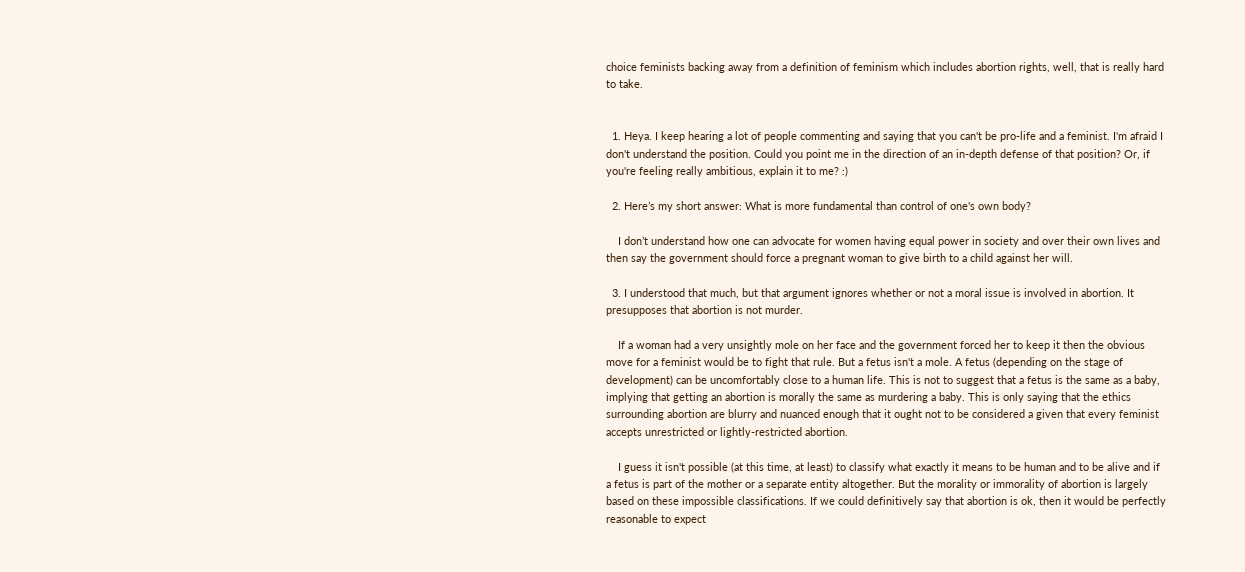choice feminists backing away from a definition of feminism which includes abortion rights, well, that is really hard to take.


  1. Heya. I keep hearing a lot of people commenting and saying that you can't be pro-life and a feminist. I'm afraid I don't understand the position. Could you point me in the direction of an in-depth defense of that position? Or, if you're feeling really ambitious, explain it to me? :)

  2. Here’s my short answer: What is more fundamental than control of one's own body?

    I don’t understand how one can advocate for women having equal power in society and over their own lives and then say the government should force a pregnant woman to give birth to a child against her will.

  3. I understood that much, but that argument ignores whether or not a moral issue is involved in abortion. It presupposes that abortion is not murder.

    If a woman had a very unsightly mole on her face and the government forced her to keep it then the obvious move for a feminist would be to fight that rule. But a fetus isn't a mole. A fetus (depending on the stage of development) can be uncomfortably close to a human life. This is not to suggest that a fetus is the same as a baby, implying that getting an abortion is morally the same as murdering a baby. This is only saying that the ethics surrounding abortion are blurry and nuanced enough that it ought not to be considered a given that every feminist accepts unrestricted or lightly-restricted abortion.

    I guess it isn't possible (at this time, at least) to classify what exactly it means to be human and to be alive and if a fetus is part of the mother or a separate entity altogether. But the morality or immorality of abortion is largely based on these impossible classifications. If we could definitively say that abortion is ok, then it would be perfectly reasonable to expect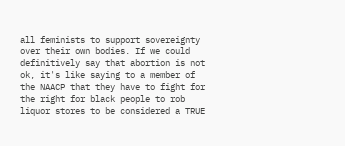all feminists to support sovereignty over their own bodies. If we could definitively say that abortion is not ok, it's like saying to a member of the NAACP that they have to fight for the right for black people to rob liquor stores to be considered a TRUE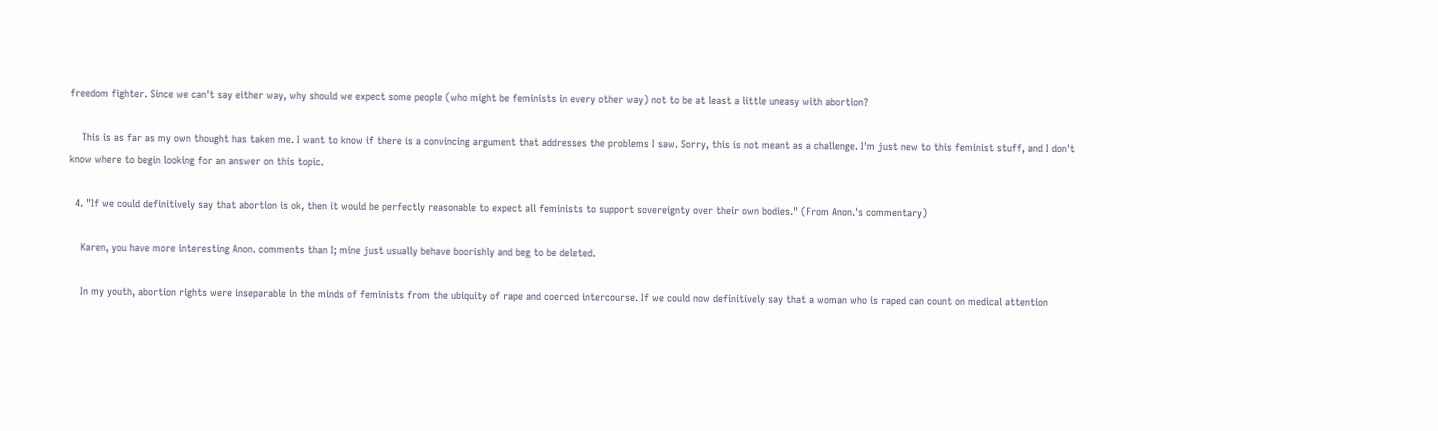freedom fighter. Since we can't say either way, why should we expect some people (who might be feminists in every other way) not to be at least a little uneasy with abortion?

    This is as far as my own thought has taken me. I want to know if there is a convincing argument that addresses the problems I saw. Sorry, this is not meant as a challenge. I'm just new to this feminist stuff, and I don't know where to begin looking for an answer on this topic.

  4. "If we could definitively say that abortion is ok, then it would be perfectly reasonable to expect all feminists to support sovereignty over their own bodies." (From Anon.'s commentary)

    Karen, you have more interesting Anon. comments than I; mine just usually behave boorishly and beg to be deleted.

    In my youth, abortion rights were inseparable in the minds of feminists from the ubiquity of rape and coerced intercourse. If we could now definitively say that a woman who is raped can count on medical attention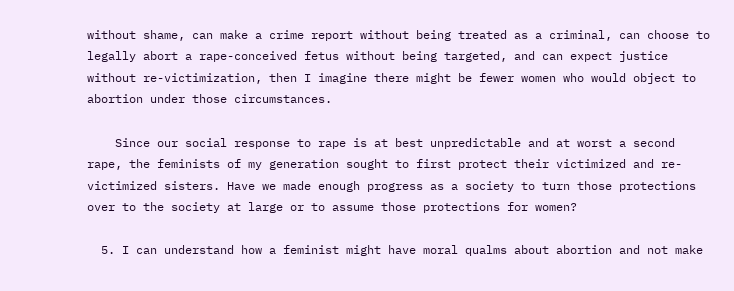without shame, can make a crime report without being treated as a criminal, can choose to legally abort a rape-conceived fetus without being targeted, and can expect justice without re-victimization, then I imagine there might be fewer women who would object to abortion under those circumstances.

    Since our social response to rape is at best unpredictable and at worst a second rape, the feminists of my generation sought to first protect their victimized and re-victimized sisters. Have we made enough progress as a society to turn those protections over to the society at large or to assume those protections for women?

  5. I can understand how a feminist might have moral qualms about abortion and not make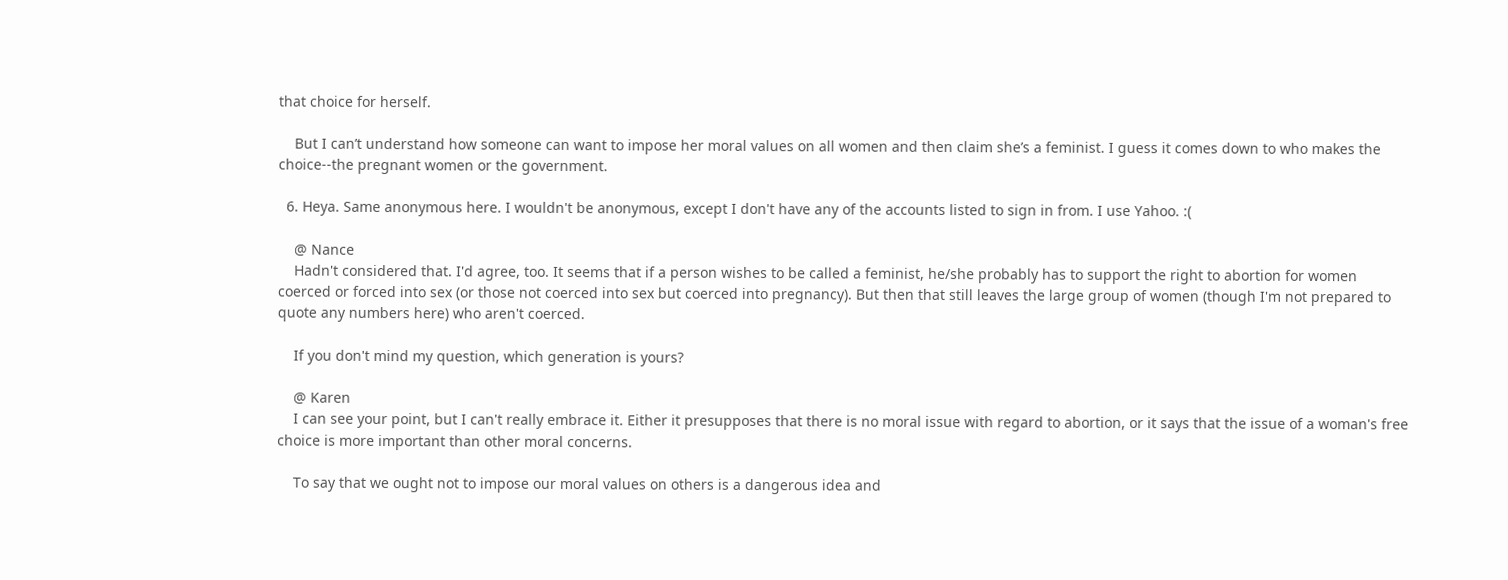that choice for herself.

    But I can’t understand how someone can want to impose her moral values on all women and then claim she’s a feminist. I guess it comes down to who makes the choice--the pregnant women or the government.

  6. Heya. Same anonymous here. I wouldn't be anonymous, except I don't have any of the accounts listed to sign in from. I use Yahoo. :(

    @ Nance
    Hadn't considered that. I'd agree, too. It seems that if a person wishes to be called a feminist, he/she probably has to support the right to abortion for women coerced or forced into sex (or those not coerced into sex but coerced into pregnancy). But then that still leaves the large group of women (though I'm not prepared to quote any numbers here) who aren't coerced.

    If you don't mind my question, which generation is yours?

    @ Karen
    I can see your point, but I can't really embrace it. Either it presupposes that there is no moral issue with regard to abortion, or it says that the issue of a woman's free choice is more important than other moral concerns.

    To say that we ought not to impose our moral values on others is a dangerous idea and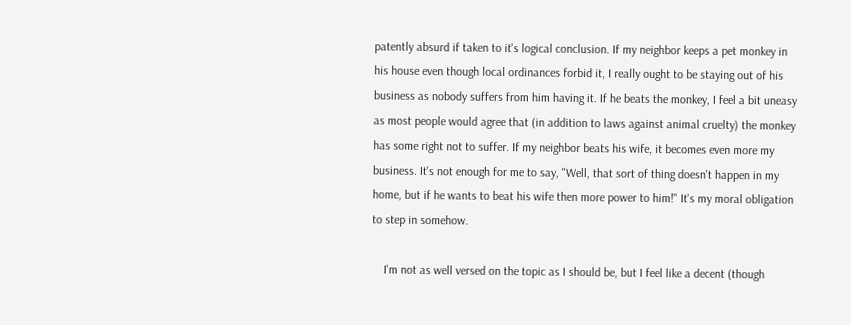patently absurd if taken to it's logical conclusion. If my neighbor keeps a pet monkey in his house even though local ordinances forbid it, I really ought to be staying out of his business as nobody suffers from him having it. If he beats the monkey, I feel a bit uneasy as most people would agree that (in addition to laws against animal cruelty) the monkey has some right not to suffer. If my neighbor beats his wife, it becomes even more my business. It's not enough for me to say, "Well, that sort of thing doesn't happen in my home, but if he wants to beat his wife then more power to him!" It's my moral obligation to step in somehow.

    I'm not as well versed on the topic as I should be, but I feel like a decent (though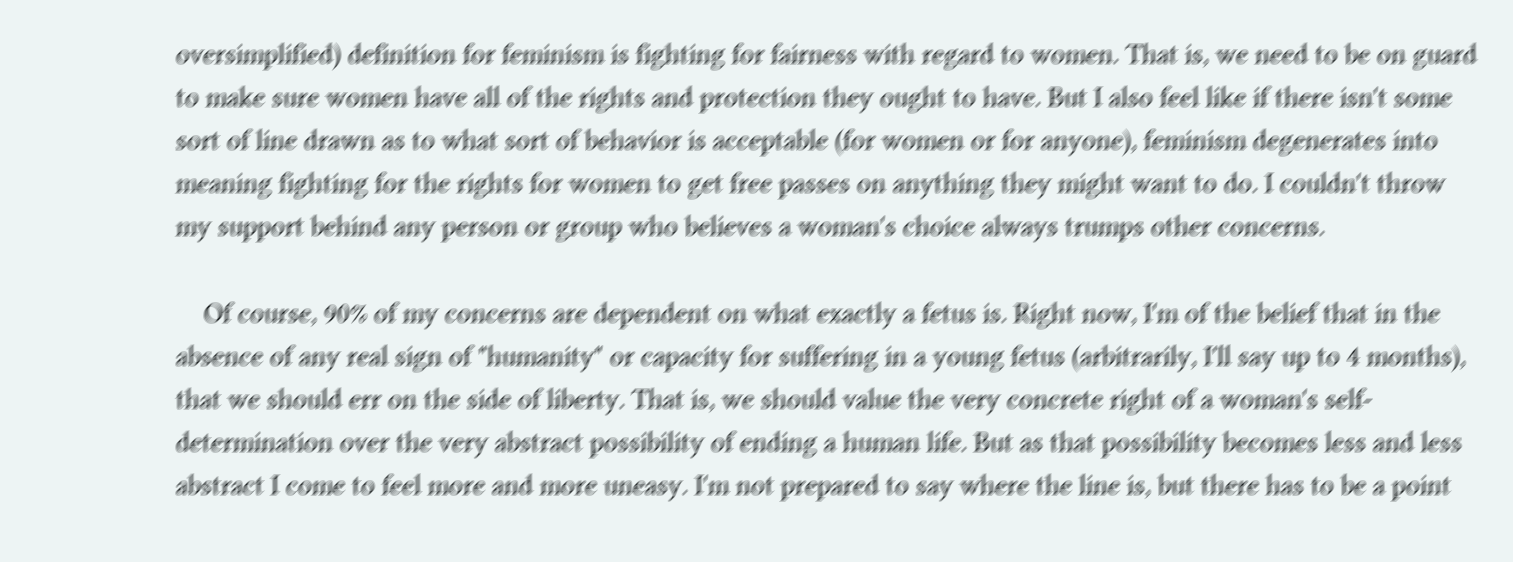oversimplified) definition for feminism is fighting for fairness with regard to women. That is, we need to be on guard to make sure women have all of the rights and protection they ought to have. But I also feel like if there isn't some sort of line drawn as to what sort of behavior is acceptable (for women or for anyone), feminism degenerates into meaning fighting for the rights for women to get free passes on anything they might want to do. I couldn't throw my support behind any person or group who believes a woman's choice always trumps other concerns.

    Of course, 90% of my concerns are dependent on what exactly a fetus is. Right now, I'm of the belief that in the absence of any real sign of "humanity" or capacity for suffering in a young fetus (arbitrarily, I'll say up to 4 months), that we should err on the side of liberty. That is, we should value the very concrete right of a woman's self-determination over the very abstract possibility of ending a human life. But as that possibility becomes less and less abstract I come to feel more and more uneasy. I'm not prepared to say where the line is, but there has to be a point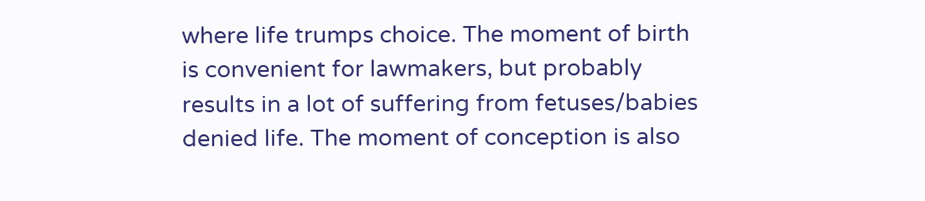where life trumps choice. The moment of birth is convenient for lawmakers, but probably results in a lot of suffering from fetuses/babies denied life. The moment of conception is also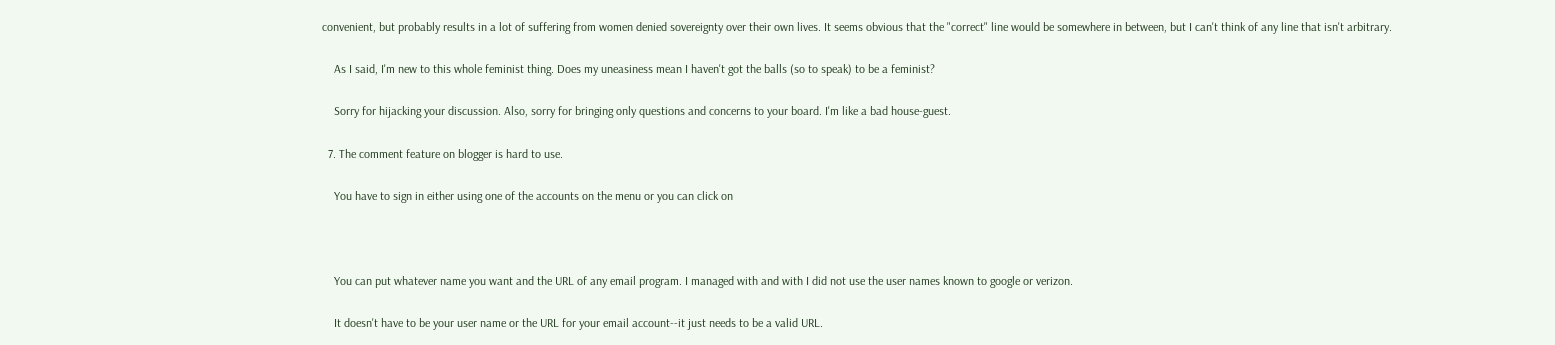convenient, but probably results in a lot of suffering from women denied sovereignty over their own lives. It seems obvious that the "correct" line would be somewhere in between, but I can't think of any line that isn't arbitrary.

    As I said, I'm new to this whole feminist thing. Does my uneasiness mean I haven't got the balls (so to speak) to be a feminist?

    Sorry for hijacking your discussion. Also, sorry for bringing only questions and concerns to your board. I'm like a bad house-guest.

  7. The comment feature on blogger is hard to use.

    You have to sign in either using one of the accounts on the menu or you can click on



    You can put whatever name you want and the URL of any email program. I managed with and with I did not use the user names known to google or verizon.

    It doesn't have to be your user name or the URL for your email account--it just needs to be a valid URL.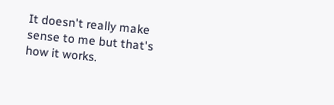It doesn't really make sense to me but that's how it works.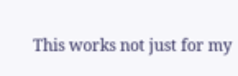This works not just for my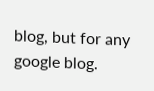blog, but for any google blog.